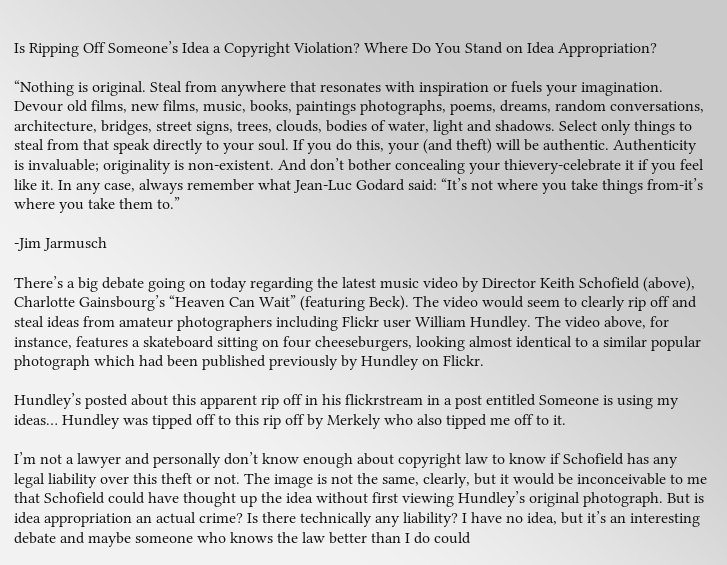Is Ripping Off Someone’s Idea a Copyright Violation? Where Do You Stand on Idea Appropriation?

“Nothing is original. Steal from anywhere that resonates with inspiration or fuels your imagination. Devour old films, new films, music, books, paintings photographs, poems, dreams, random conversations, architecture, bridges, street signs, trees, clouds, bodies of water, light and shadows. Select only things to steal from that speak directly to your soul. If you do this, your (and theft) will be authentic. Authenticity is invaluable; originality is non-existent. And don’t bother concealing your thievery-celebrate it if you feel like it. In any case, always remember what Jean-Luc Godard said: “It’s not where you take things from-it’s where you take them to.”

-Jim Jarmusch

There’s a big debate going on today regarding the latest music video by Director Keith Schofield (above), Charlotte Gainsbourg’s “Heaven Can Wait” (featuring Beck). The video would seem to clearly rip off and steal ideas from amateur photographers including Flickr user William Hundley. The video above, for instance, features a skateboard sitting on four cheeseburgers, looking almost identical to a similar popular photograph which had been published previously by Hundley on Flickr.

Hundley’s posted about this apparent rip off in his flickrstream in a post entitled Someone is using my ideas… Hundley was tipped off to this rip off by Merkely who also tipped me off to it.

I’m not a lawyer and personally don’t know enough about copyright law to know if Schofield has any legal liability over this theft or not. The image is not the same, clearly, but it would be inconceivable to me that Schofield could have thought up the idea without first viewing Hundley’s original photograph. But is idea appropriation an actual crime? Is there technically any liability? I have no idea, but it’s an interesting debate and maybe someone who knows the law better than I do could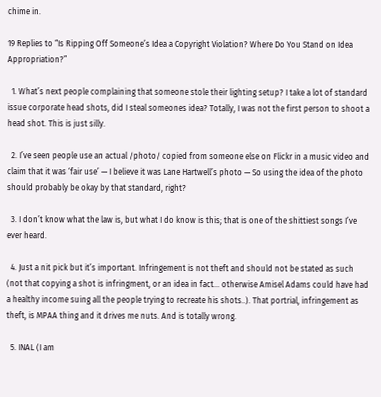chime in.

19 Replies to “Is Ripping Off Someone’s Idea a Copyright Violation? Where Do You Stand on Idea Appropriation?”

  1. What’s next people complaining that someone stole their lighting setup? I take a lot of standard issue corporate head shots, did I steal someones idea? Totally, I was not the first person to shoot a head shot. This is just silly.

  2. I’ve seen people use an actual /photo/ copied from someone else on Flickr in a music video and claim that it was ‘fair use’ — I believe it was Lane Hartwell’s photo — So using the idea of the photo should probably be okay by that standard, right?

  3. I don’t know what the law is, but what I do know is this; that is one of the shittiest songs I’ve ever heard.

  4. Just a nit pick but it’s important. Infringement is not theft and should not be stated as such (not that copying a shot is infringment, or an idea in fact… otherwise Amisel Adams could have had a healthy income suing all the people trying to recreate his shots..). That portrial, infringement as theft, is MPAA thing and it drives me nuts. And is totally wrong.

  5. INAL (I am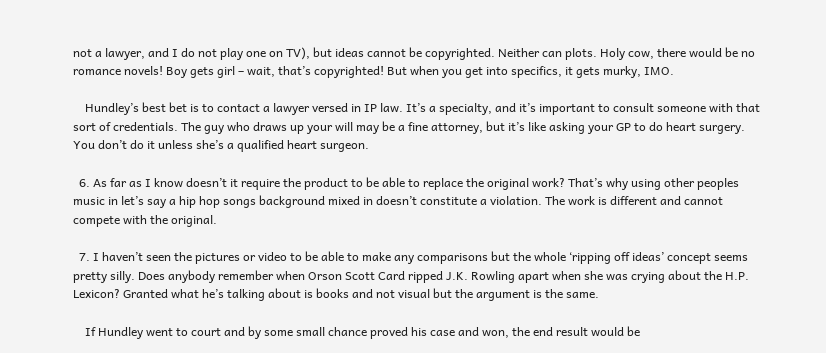not a lawyer, and I do not play one on TV), but ideas cannot be copyrighted. Neither can plots. Holy cow, there would be no romance novels! Boy gets girl – wait, that’s copyrighted! But when you get into specifics, it gets murky, IMO.

    Hundley’s best bet is to contact a lawyer versed in IP law. It’s a specialty, and it’s important to consult someone with that sort of credentials. The guy who draws up your will may be a fine attorney, but it’s like asking your GP to do heart surgery. You don’t do it unless she’s a qualified heart surgeon.

  6. As far as I know doesn’t it require the product to be able to replace the original work? That’s why using other peoples music in let’s say a hip hop songs background mixed in doesn’t constitute a violation. The work is different and cannot compete with the original.

  7. I haven’t seen the pictures or video to be able to make any comparisons but the whole ‘ripping off ideas’ concept seems pretty silly. Does anybody remember when Orson Scott Card ripped J.K. Rowling apart when she was crying about the H.P. Lexicon? Granted what he’s talking about is books and not visual but the argument is the same.

    If Hundley went to court and by some small chance proved his case and won, the end result would be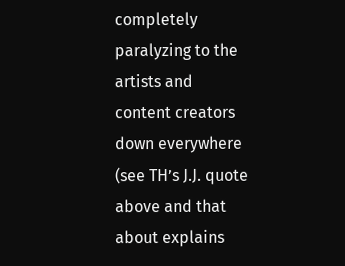completely paralyzing to the artists and content creators down everywhere (see TH’s J.J. quote above and that about explains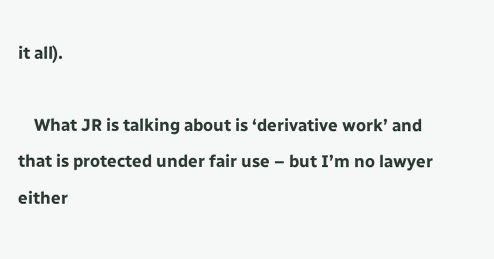it all).

    What JR is talking about is ‘derivative work’ and that is protected under fair use – but I’m no lawyer either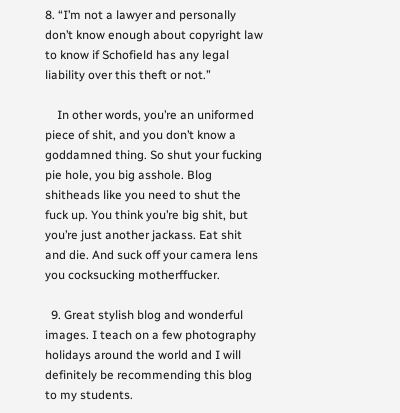8. “I’m not a lawyer and personally don’t know enough about copyright law to know if Schofield has any legal liability over this theft or not.”

    In other words, you’re an uniformed piece of shit, and you don’t know a goddamned thing. So shut your fucking pie hole, you big asshole. Blog shitheads like you need to shut the fuck up. You think you’re big shit, but you’re just another jackass. Eat shit and die. And suck off your camera lens you cocksucking motherffucker.

  9. Great stylish blog and wonderful images. I teach on a few photography holidays around the world and I will definitely be recommending this blog to my students.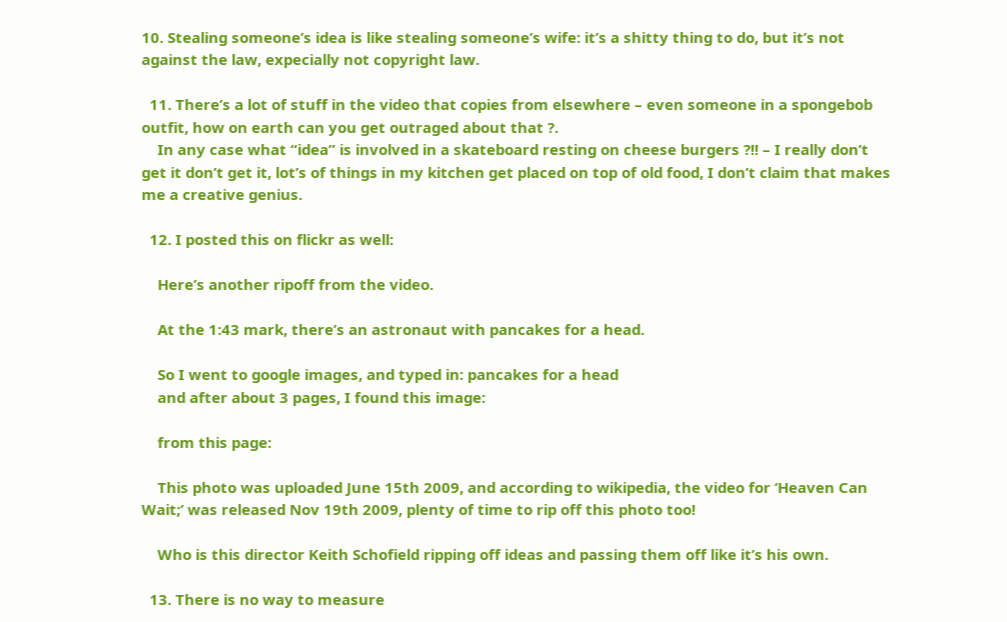10. Stealing someone’s idea is like stealing someone’s wife: it’s a shitty thing to do, but it’s not against the law, expecially not copyright law.

  11. There’s a lot of stuff in the video that copies from elsewhere – even someone in a spongebob outfit, how on earth can you get outraged about that ?.
    In any case what “idea” is involved in a skateboard resting on cheese burgers ?!! – I really don’t get it don’t get it, lot’s of things in my kitchen get placed on top of old food, I don’t claim that makes me a creative genius.

  12. I posted this on flickr as well:

    Here’s another ripoff from the video.

    At the 1:43 mark, there’s an astronaut with pancakes for a head.

    So I went to google images, and typed in: pancakes for a head
    and after about 3 pages, I found this image:

    from this page:

    This photo was uploaded June 15th 2009, and according to wikipedia, the video for ‘Heaven Can Wait;’ was released Nov 19th 2009, plenty of time to rip off this photo too!

    Who is this director Keith Schofield ripping off ideas and passing them off like it’s his own.

  13. There is no way to measure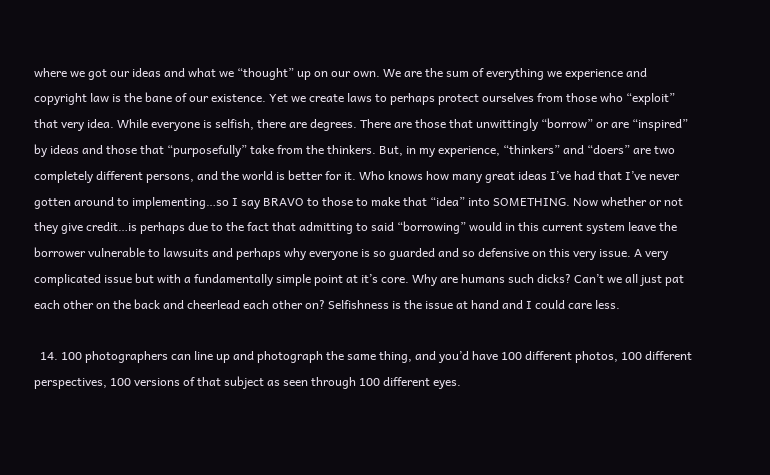where we got our ideas and what we “thought” up on our own. We are the sum of everything we experience and copyright law is the bane of our existence. Yet we create laws to perhaps protect ourselves from those who “exploit” that very idea. While everyone is selfish, there are degrees. There are those that unwittingly “borrow” or are “inspired” by ideas and those that “purposefully” take from the thinkers. But, in my experience, “thinkers” and “doers” are two completely different persons, and the world is better for it. Who knows how many great ideas I’ve had that I’ve never gotten around to implementing…so I say BRAVO to those to make that “idea” into SOMETHING. Now whether or not they give credit…is perhaps due to the fact that admitting to said “borrowing” would in this current system leave the borrower vulnerable to lawsuits and perhaps why everyone is so guarded and so defensive on this very issue. A very complicated issue but with a fundamentally simple point at it’s core. Why are humans such dicks? Can’t we all just pat each other on the back and cheerlead each other on? Selfishness is the issue at hand and I could care less.

  14. 100 photographers can line up and photograph the same thing, and you’d have 100 different photos, 100 different perspectives, 100 versions of that subject as seen through 100 different eyes.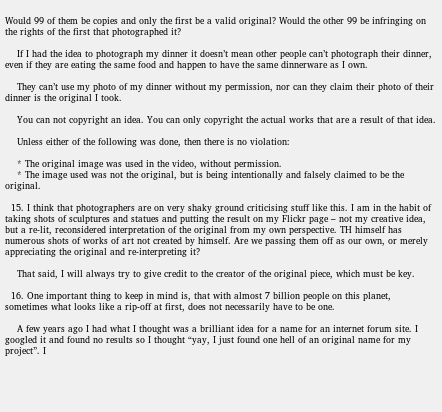Would 99 of them be copies and only the first be a valid original? Would the other 99 be infringing on the rights of the first that photographed it?

    If I had the idea to photograph my dinner it doesn’t mean other people can’t photograph their dinner, even if they are eating the same food and happen to have the same dinnerware as I own.

    They can’t use my photo of my dinner without my permission, nor can they claim their photo of their dinner is the original I took.

    You can not copyright an idea. You can only copyright the actual works that are a result of that idea.

    Unless either of the following was done, then there is no violation:

    * The original image was used in the video, without permission.
    * The image used was not the original, but is being intentionally and falsely claimed to be the original.

  15. I think that photographers are on very shaky ground criticising stuff like this. I am in the habit of taking shots of sculptures and statues and putting the result on my Flickr page – not my creative idea, but a re-lit, reconsidered interpretation of the original from my own perspective. TH himself has numerous shots of works of art not created by himself. Are we passing them off as our own, or merely appreciating the original and re-interpreting it?

    That said, I will always try to give credit to the creator of the original piece, which must be key.

  16. One important thing to keep in mind is, that with almost 7 billion people on this planet, sometimes what looks like a rip-off at first, does not necessarily have to be one.

    A few years ago I had what I thought was a brilliant idea for a name for an internet forum site. I googled it and found no results so I thought “yay, I just found one hell of an original name for my project”. I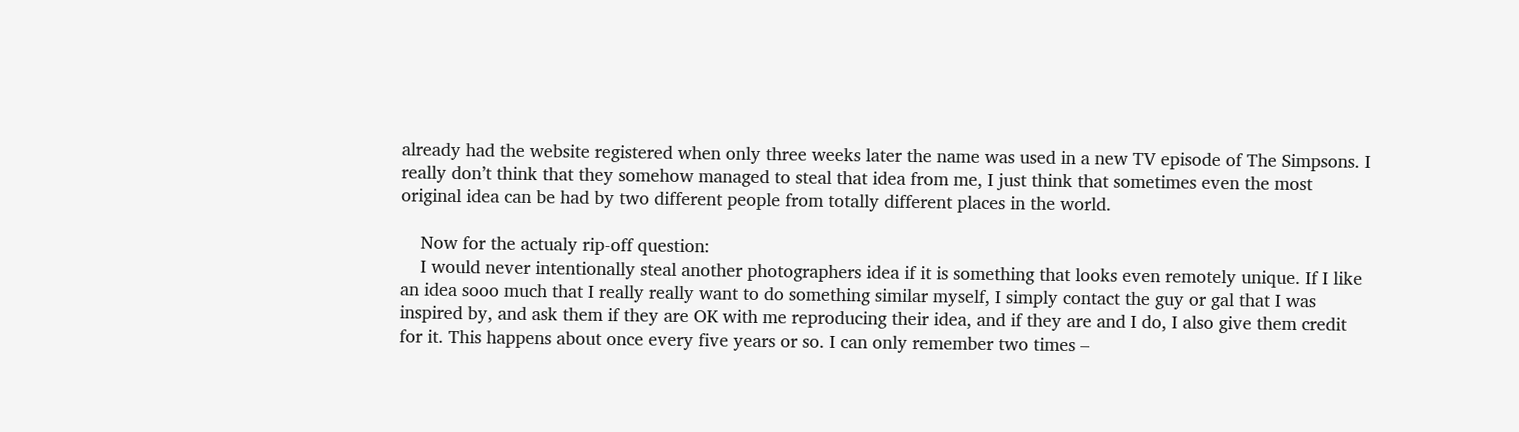already had the website registered when only three weeks later the name was used in a new TV episode of The Simpsons. I really don’t think that they somehow managed to steal that idea from me, I just think that sometimes even the most original idea can be had by two different people from totally different places in the world.

    Now for the actualy rip-off question:
    I would never intentionally steal another photographers idea if it is something that looks even remotely unique. If I like an idea sooo much that I really really want to do something similar myself, I simply contact the guy or gal that I was inspired by, and ask them if they are OK with me reproducing their idea, and if they are and I do, I also give them credit for it. This happens about once every five years or so. I can only remember two times –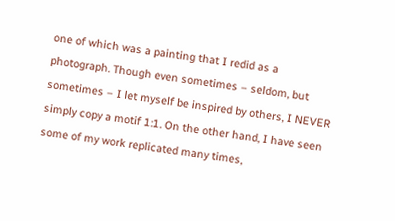one of which was a painting that I redid as a photograph. Though even sometimes – seldom, but sometimes – I let myself be inspired by others, I NEVER simply copy a motif 1:1. On the other hand, I have seen some of my work replicated many times,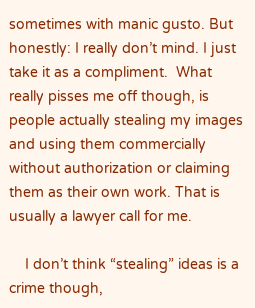sometimes with manic gusto. But honestly: I really don’t mind. I just take it as a compliment.  What really pisses me off though, is people actually stealing my images and using them commercially without authorization or claiming them as their own work. That is usually a lawyer call for me.

    I don’t think “stealing” ideas is a crime though,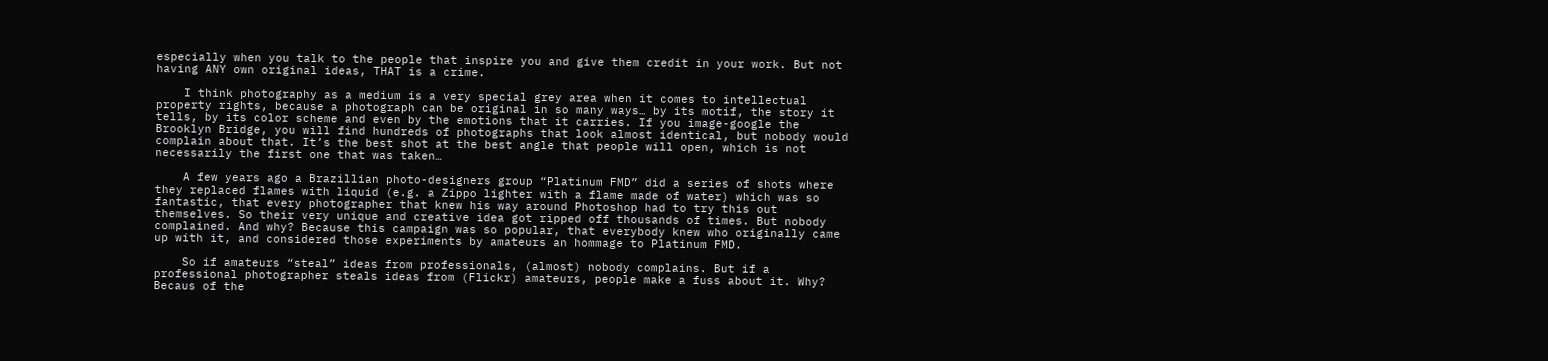especially when you talk to the people that inspire you and give them credit in your work. But not having ANY own original ideas, THAT is a crime.

    I think photography as a medium is a very special grey area when it comes to intellectual property rights, because a photograph can be original in so many ways… by its motif, the story it tells, by its color scheme and even by the emotions that it carries. If you image-google the Brooklyn Bridge, you will find hundreds of photographs that look almost identical, but nobody would complain about that. It’s the best shot at the best angle that people will open, which is not necessarily the first one that was taken…

    A few years ago a Brazillian photo-designers group “Platinum FMD” did a series of shots where they replaced flames with liquid (e.g. a Zippo lighter with a flame made of water) which was so fantastic, that every photographer that knew his way around Photoshop had to try this out themselves. So their very unique and creative idea got ripped off thousands of times. But nobody complained. And why? Because this campaign was so popular, that everybody knew who originally came up with it, and considered those experiments by amateurs an hommage to Platinum FMD.

    So if amateurs “steal” ideas from professionals, (almost) nobody complains. But if a professional photographer steals ideas from (Flickr) amateurs, people make a fuss about it. Why? Becaus of the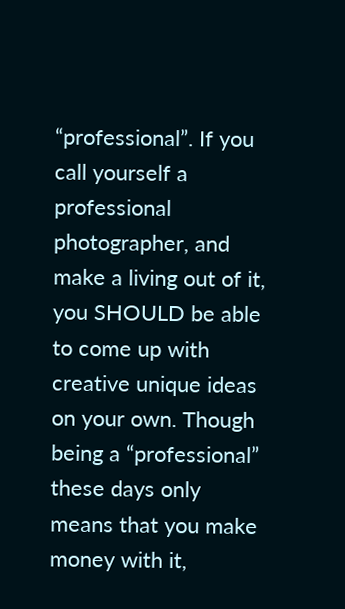“professional”. If you call yourself a professional photographer, and make a living out of it, you SHOULD be able to come up with creative unique ideas on your own. Though being a “professional” these days only means that you make money with it,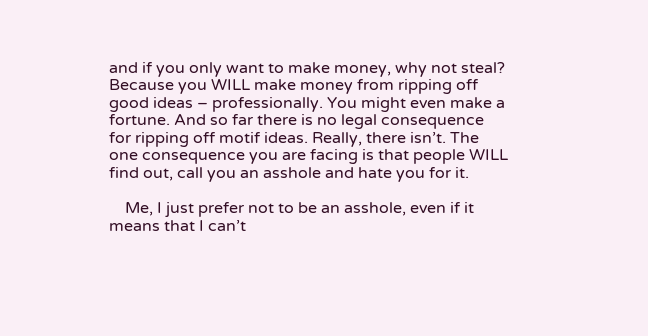and if you only want to make money, why not steal? Because you WILL make money from ripping off good ideas – professionally. You might even make a fortune. And so far there is no legal consequence for ripping off motif ideas. Really, there isn’t. The one consequence you are facing is that people WILL find out, call you an asshole and hate you for it.

    Me, I just prefer not to be an asshole, even if it means that I can’t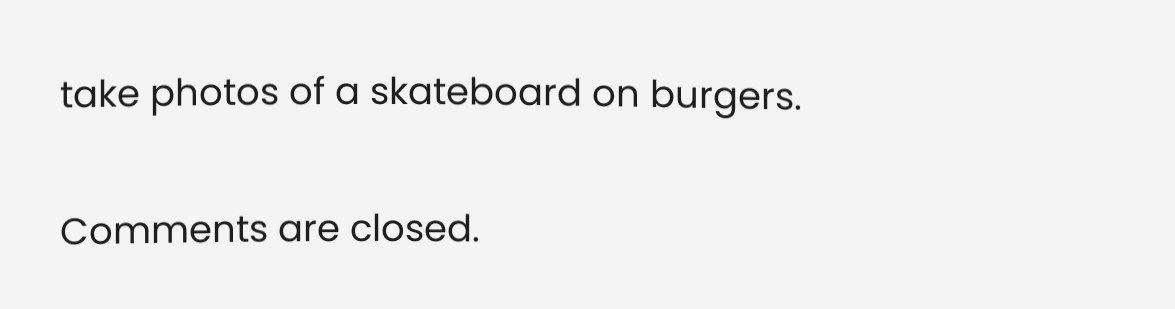take photos of a skateboard on burgers.

Comments are closed.